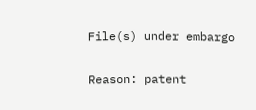File(s) under embargo

Reason: patent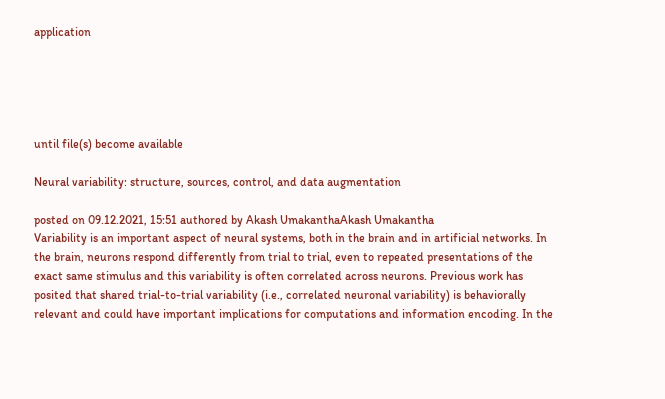application





until file(s) become available

Neural variability: structure, sources, control, and data augmentation

posted on 09.12.2021, 15:51 authored by Akash UmakanthaAkash Umakantha
Variability is an important aspect of neural systems, both in the brain and in artificial networks. In the brain, neurons respond differently from trial to trial, even to repeated presentations of the exact same stimulus and this variability is often correlated across neurons. Previous work has
posited that shared trial-to-trial variability (i.e., correlated neuronal variability) is behaviorally relevant and could have important implications for computations and information encoding. In the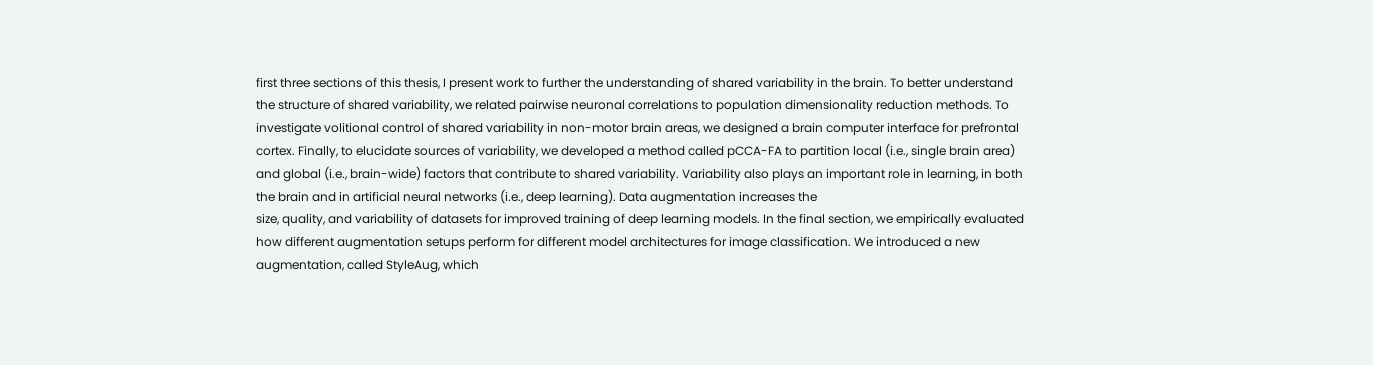first three sections of this thesis, I present work to further the understanding of shared variability in the brain. To better understand the structure of shared variability, we related pairwise neuronal correlations to population dimensionality reduction methods. To investigate volitional control of shared variability in non-motor brain areas, we designed a brain computer interface for prefrontal cortex. Finally, to elucidate sources of variability, we developed a method called pCCA-FA to partition local (i.e., single brain area) and global (i.e., brain-wide) factors that contribute to shared variability. Variability also plays an important role in learning, in both the brain and in artificial neural networks (i.e., deep learning). Data augmentation increases the
size, quality, and variability of datasets for improved training of deep learning models. In the final section, we empirically evaluated how different augmentation setups perform for different model architectures for image classification. We introduced a new augmentation, called StyleAug, which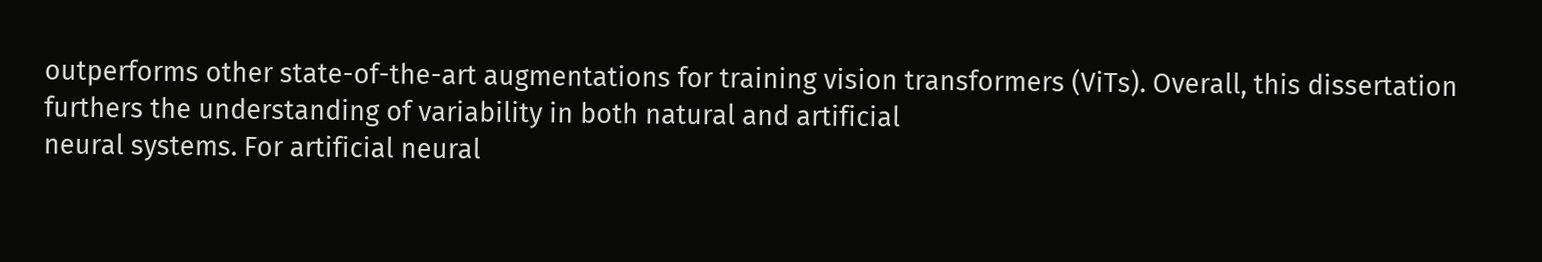outperforms other state-of-the-art augmentations for training vision transformers (ViTs). Overall, this dissertation furthers the understanding of variability in both natural and artificial
neural systems. For artificial neural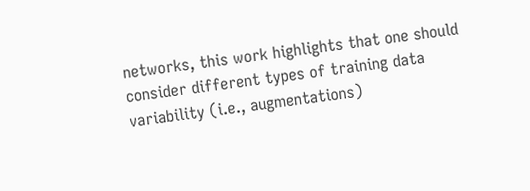networks, this work highlights that one should consider different types of training data variability (i.e., augmentations)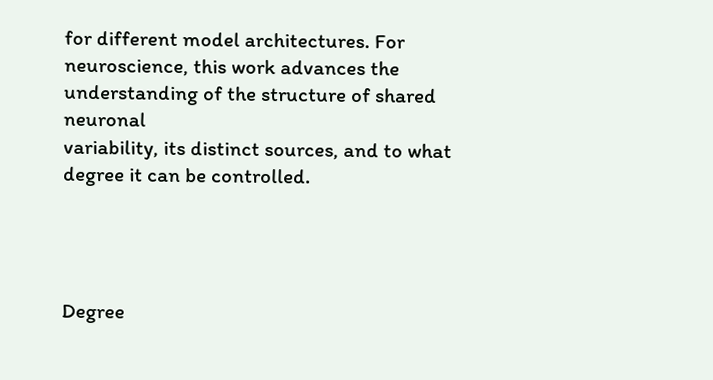for different model architectures. For neuroscience, this work advances the understanding of the structure of shared neuronal
variability, its distinct sources, and to what degree it can be controlled.




Degree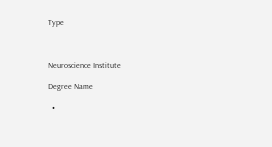Type



Neuroscience Institute

Degree Name

  •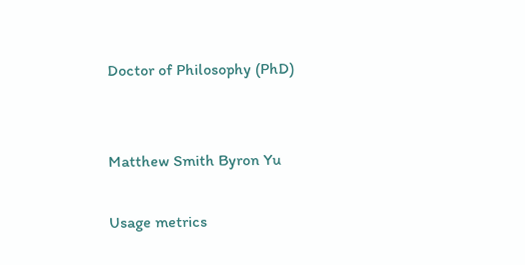Doctor of Philosophy (PhD)


Matthew Smith Byron Yu

Usage metrics